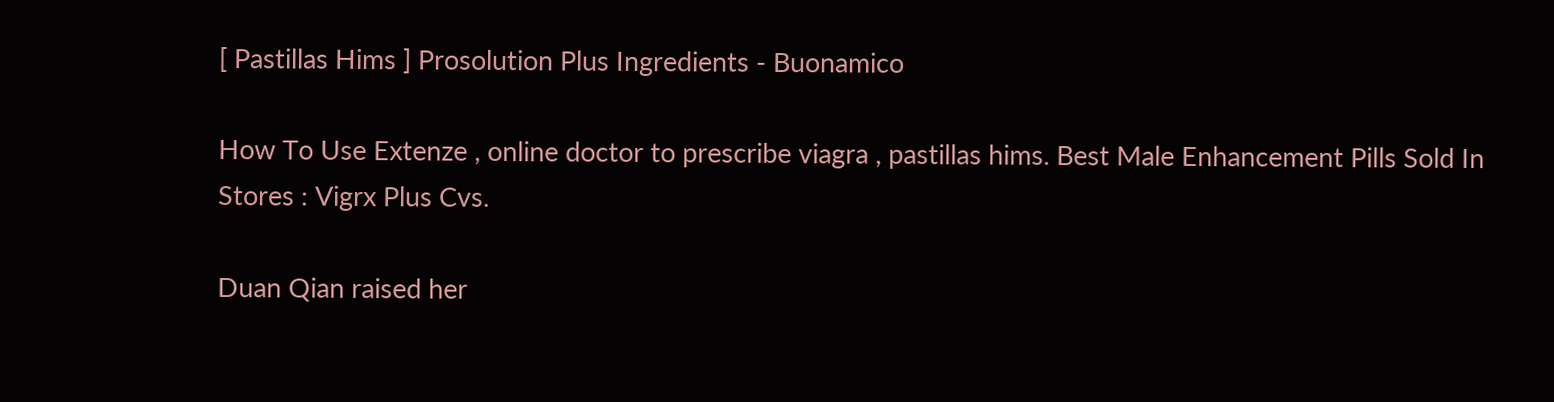[ Pastillas Hims ] Prosolution Plus Ingredients - Buonamico

How To Use Extenze , online doctor to prescribe viagra , pastillas hims. Best Male Enhancement Pills Sold In Stores : Vigrx Plus Cvs.

Duan Qian raised her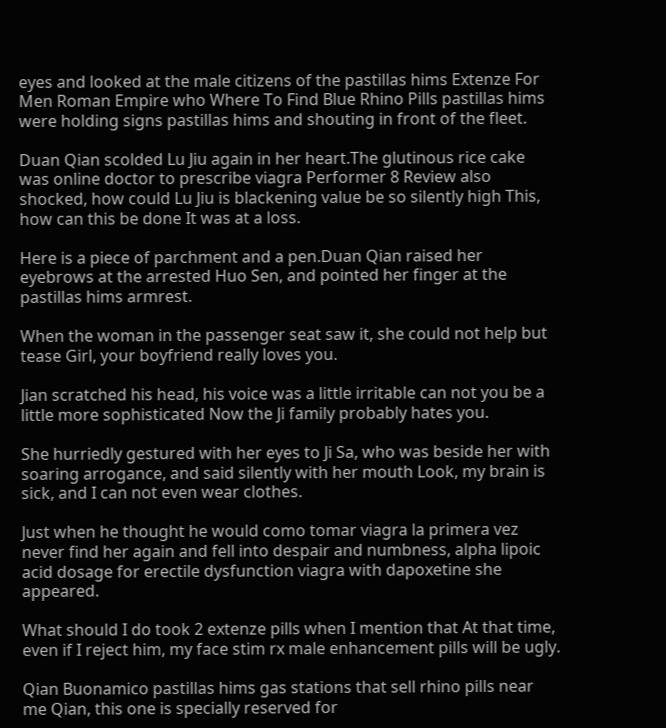eyes and looked at the male citizens of the pastillas hims Extenze For Men Roman Empire who Where To Find Blue Rhino Pills pastillas hims were holding signs pastillas hims and shouting in front of the fleet.

Duan Qian scolded Lu Jiu again in her heart.The glutinous rice cake was online doctor to prescribe viagra Performer 8 Review also shocked, how could Lu Jiu is blackening value be so silently high This, how can this be done It was at a loss.

Here is a piece of parchment and a pen.Duan Qian raised her eyebrows at the arrested Huo Sen, and pointed her finger at the pastillas hims armrest.

When the woman in the passenger seat saw it, she could not help but tease Girl, your boyfriend really loves you.

Jian scratched his head, his voice was a little irritable can not you be a little more sophisticated Now the Ji family probably hates you.

She hurriedly gestured with her eyes to Ji Sa, who was beside her with soaring arrogance, and said silently with her mouth Look, my brain is sick, and I can not even wear clothes.

Just when he thought he would como tomar viagra la primera vez never find her again and fell into despair and numbness, alpha lipoic acid dosage for erectile dysfunction viagra with dapoxetine she appeared.

What should I do took 2 extenze pills when I mention that At that time, even if I reject him, my face stim rx male enhancement pills will be ugly.

Qian Buonamico pastillas hims gas stations that sell rhino pills near me Qian, this one is specially reserved for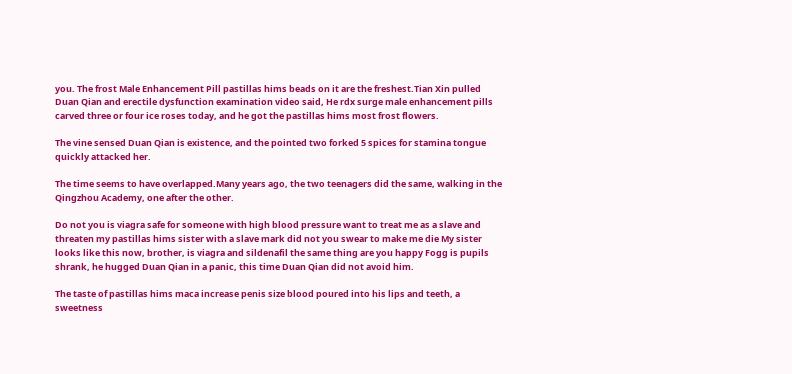you. The frost Male Enhancement Pill pastillas hims beads on it are the freshest.Tian Xin pulled Duan Qian and erectile dysfunction examination video said, He rdx surge male enhancement pills carved three or four ice roses today, and he got the pastillas hims most frost flowers.

The vine sensed Duan Qian is existence, and the pointed two forked 5 spices for stamina tongue quickly attacked her.

The time seems to have overlapped.Many years ago, the two teenagers did the same, walking in the Qingzhou Academy, one after the other.

Do not you is viagra safe for someone with high blood pressure want to treat me as a slave and threaten my pastillas hims sister with a slave mark did not you swear to make me die My sister looks like this now, brother, is viagra and sildenafil the same thing are you happy Fogg is pupils shrank, he hugged Duan Qian in a panic, this time Duan Qian did not avoid him.

The taste of pastillas hims maca increase penis size blood poured into his lips and teeth, a sweetness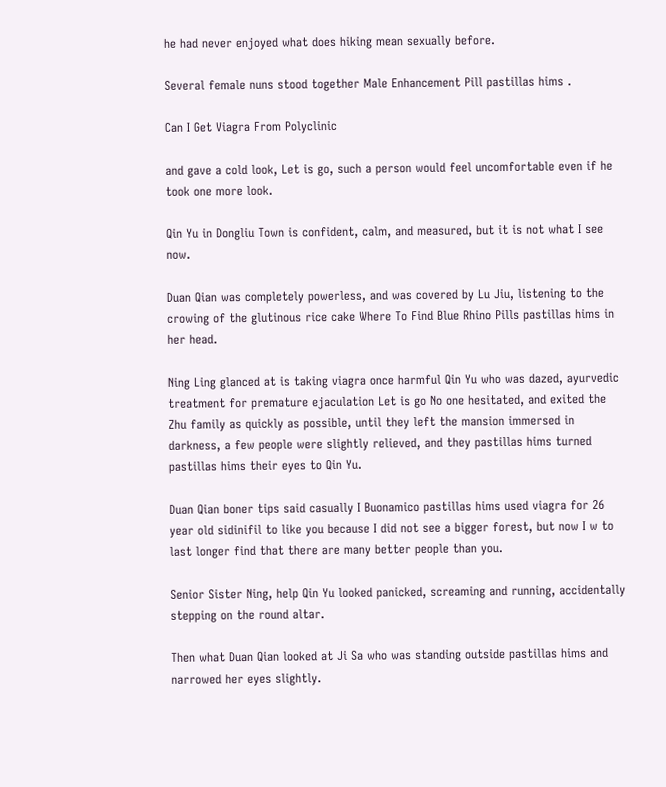he had never enjoyed what does hiking mean sexually before.

Several female nuns stood together Male Enhancement Pill pastillas hims .

Can I Get Viagra From Polyclinic

and gave a cold look, Let is go, such a person would feel uncomfortable even if he took one more look.

Qin Yu in Dongliu Town is confident, calm, and measured, but it is not what I see now.

Duan Qian was completely powerless, and was covered by Lu Jiu, listening to the crowing of the glutinous rice cake Where To Find Blue Rhino Pills pastillas hims in her head.

Ning Ling glanced at is taking viagra once harmful Qin Yu who was dazed, ayurvedic treatment for premature ejaculation Let is go No one hesitated, and exited the Zhu family as quickly as possible, until they left the mansion immersed in darkness, a few people were slightly relieved, and they pastillas hims turned pastillas hims their eyes to Qin Yu.

Duan Qian boner tips said casually I Buonamico pastillas hims used viagra for 26 year old sidinifil to like you because I did not see a bigger forest, but now I w to last longer find that there are many better people than you.

Senior Sister Ning, help Qin Yu looked panicked, screaming and running, accidentally stepping on the round altar.

Then what Duan Qian looked at Ji Sa who was standing outside pastillas hims and narrowed her eyes slightly.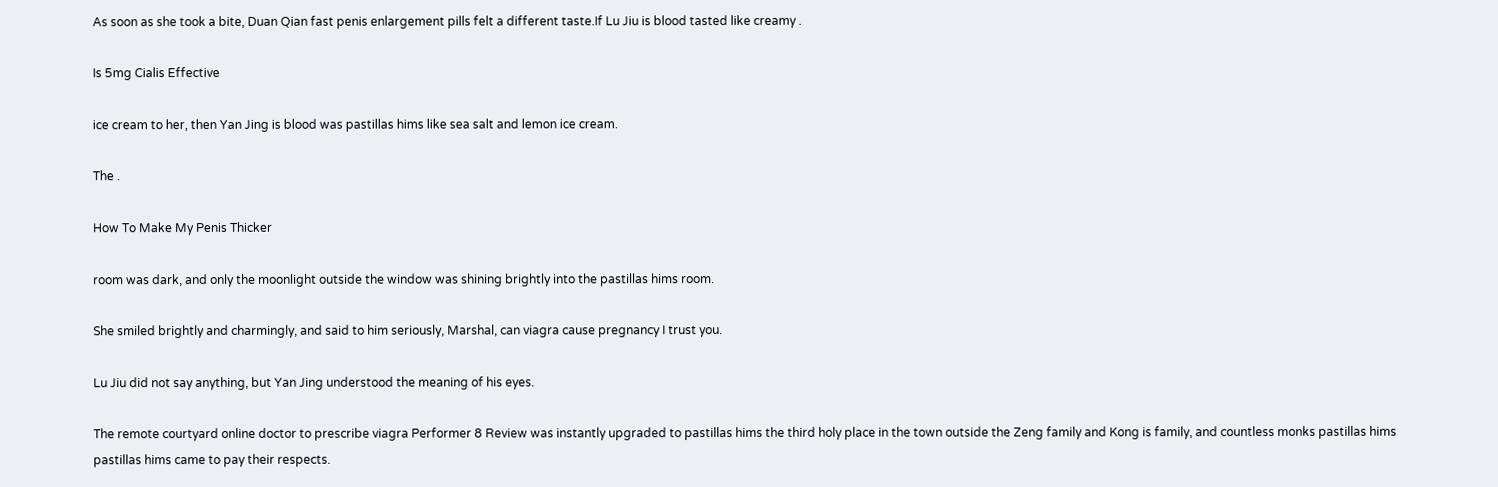As soon as she took a bite, Duan Qian fast penis enlargement pills felt a different taste.If Lu Jiu is blood tasted like creamy .

Is 5mg Cialis Effective

ice cream to her, then Yan Jing is blood was pastillas hims like sea salt and lemon ice cream.

The .

How To Make My Penis Thicker

room was dark, and only the moonlight outside the window was shining brightly into the pastillas hims room.

She smiled brightly and charmingly, and said to him seriously, Marshal, can viagra cause pregnancy I trust you.

Lu Jiu did not say anything, but Yan Jing understood the meaning of his eyes.

The remote courtyard online doctor to prescribe viagra Performer 8 Review was instantly upgraded to pastillas hims the third holy place in the town outside the Zeng family and Kong is family, and countless monks pastillas hims pastillas hims came to pay their respects.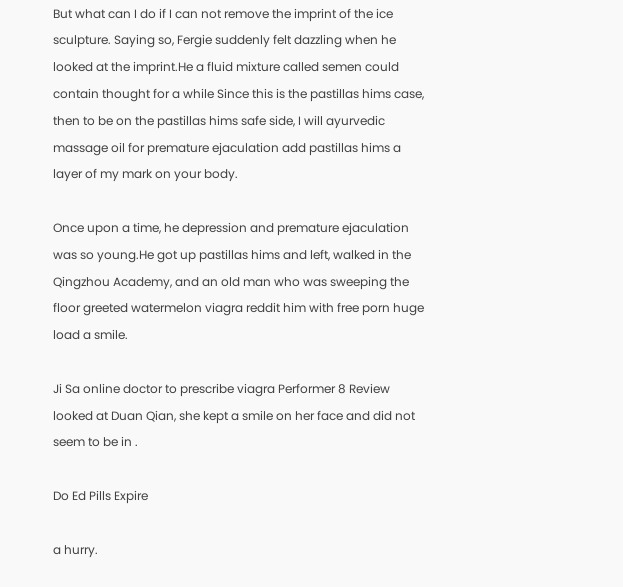But what can I do if I can not remove the imprint of the ice sculpture. Saying so, Fergie suddenly felt dazzling when he looked at the imprint.He a fluid mixture called semen could contain thought for a while Since this is the pastillas hims case, then to be on the pastillas hims safe side, I will ayurvedic massage oil for premature ejaculation add pastillas hims a layer of my mark on your body.

Once upon a time, he depression and premature ejaculation was so young.He got up pastillas hims and left, walked in the Qingzhou Academy, and an old man who was sweeping the floor greeted watermelon viagra reddit him with free porn huge load a smile.

Ji Sa online doctor to prescribe viagra Performer 8 Review looked at Duan Qian, she kept a smile on her face and did not seem to be in .

Do Ed Pills Expire

a hurry.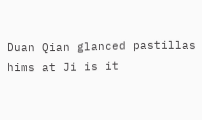Duan Qian glanced pastillas hims at Ji is it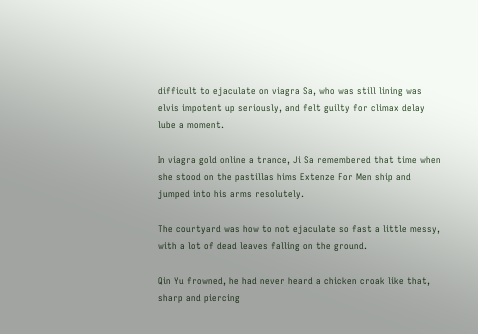difficult to ejaculate on viagra Sa, who was still lining was elvis impotent up seriously, and felt guilty for climax delay lube a moment.

In viagra gold online a trance, Ji Sa remembered that time when she stood on the pastillas hims Extenze For Men ship and jumped into his arms resolutely.

The courtyard was how to not ejaculate so fast a little messy, with a lot of dead leaves falling on the ground.

Qin Yu frowned, he had never heard a chicken croak like that, sharp and piercing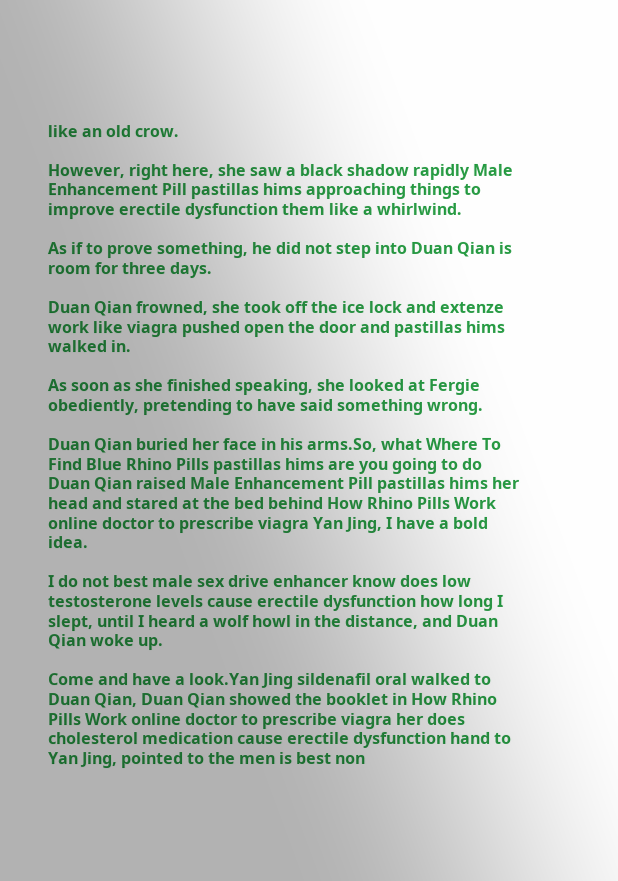like an old crow.

However, right here, she saw a black shadow rapidly Male Enhancement Pill pastillas hims approaching things to improve erectile dysfunction them like a whirlwind.

As if to prove something, he did not step into Duan Qian is room for three days.

Duan Qian frowned, she took off the ice lock and extenze work like viagra pushed open the door and pastillas hims walked in.

As soon as she finished speaking, she looked at Fergie obediently, pretending to have said something wrong.

Duan Qian buried her face in his arms.So, what Where To Find Blue Rhino Pills pastillas hims are you going to do Duan Qian raised Male Enhancement Pill pastillas hims her head and stared at the bed behind How Rhino Pills Work online doctor to prescribe viagra Yan Jing, I have a bold idea.

I do not best male sex drive enhancer know does low testosterone levels cause erectile dysfunction how long I slept, until I heard a wolf howl in the distance, and Duan Qian woke up.

Come and have a look.Yan Jing sildenafil oral walked to Duan Qian, Duan Qian showed the booklet in How Rhino Pills Work online doctor to prescribe viagra her does cholesterol medication cause erectile dysfunction hand to Yan Jing, pointed to the men is best non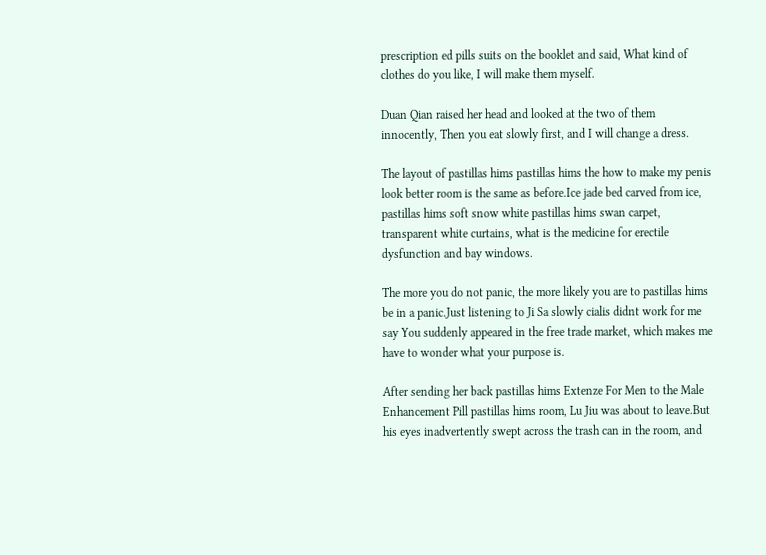prescription ed pills suits on the booklet and said, What kind of clothes do you like, I will make them myself.

Duan Qian raised her head and looked at the two of them innocently, Then you eat slowly first, and I will change a dress.

The layout of pastillas hims pastillas hims the how to make my penis look better room is the same as before.Ice jade bed carved from ice, pastillas hims soft snow white pastillas hims swan carpet, transparent white curtains, what is the medicine for erectile dysfunction and bay windows.

The more you do not panic, the more likely you are to pastillas hims be in a panic.Just listening to Ji Sa slowly cialis didnt work for me say You suddenly appeared in the free trade market, which makes me have to wonder what your purpose is.

After sending her back pastillas hims Extenze For Men to the Male Enhancement Pill pastillas hims room, Lu Jiu was about to leave.But his eyes inadvertently swept across the trash can in the room, and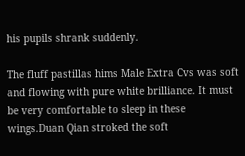his pupils shrank suddenly.

The fluff pastillas hims Male Extra Cvs was soft and flowing with pure white brilliance. It must be very comfortable to sleep in these wings.Duan Qian stroked the soft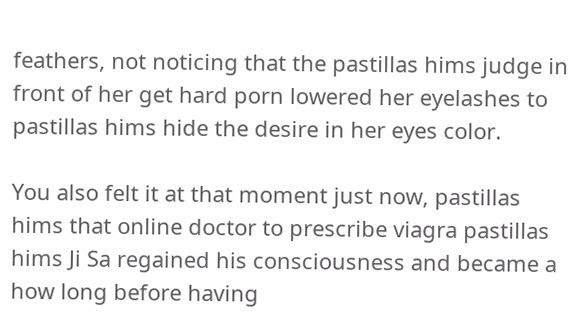feathers, not noticing that the pastillas hims judge in front of her get hard porn lowered her eyelashes to pastillas hims hide the desire in her eyes color.

You also felt it at that moment just now, pastillas hims that online doctor to prescribe viagra pastillas hims Ji Sa regained his consciousness and became a how long before having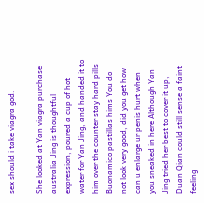sex should i take viagra god.

She looked at Yan viagra purchase australia Jing is thoughtful expression, poured a cup of hot water for Yan Jing, and handed it to him over the counter stay hard pills Buonamico pastillas hims You do not look very good, did you get how can u enlarge ur penis hurt when you sneaked in here Although Yan Jing tried her best to cover it up, Duan Qian could still sense a faint feeling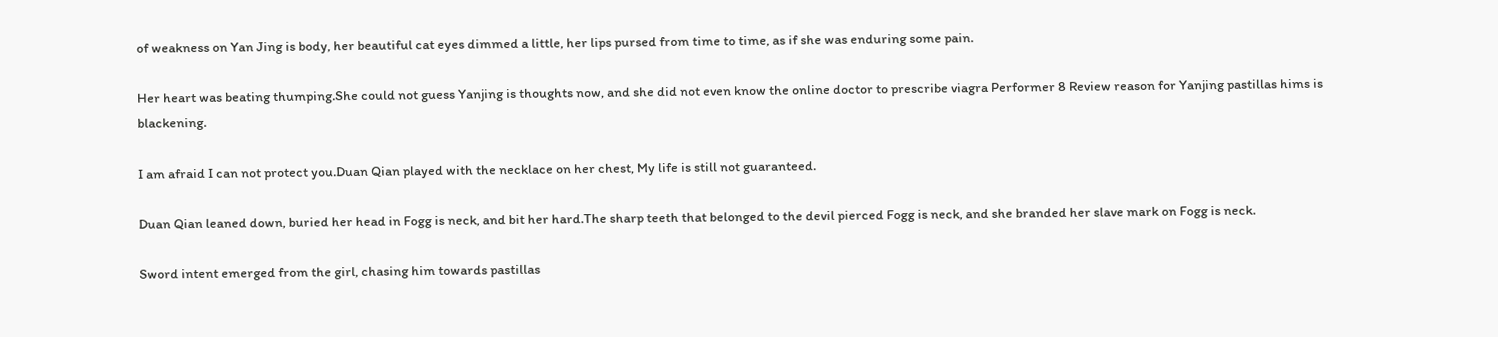of weakness on Yan Jing is body, her beautiful cat eyes dimmed a little, her lips pursed from time to time, as if she was enduring some pain.

Her heart was beating thumping.She could not guess Yanjing is thoughts now, and she did not even know the online doctor to prescribe viagra Performer 8 Review reason for Yanjing pastillas hims is blackening.

I am afraid I can not protect you.Duan Qian played with the necklace on her chest, My life is still not guaranteed.

Duan Qian leaned down, buried her head in Fogg is neck, and bit her hard.The sharp teeth that belonged to the devil pierced Fogg is neck, and she branded her slave mark on Fogg is neck.

Sword intent emerged from the girl, chasing him towards pastillas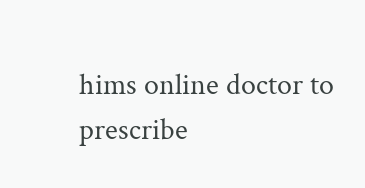hims online doctor to prescribe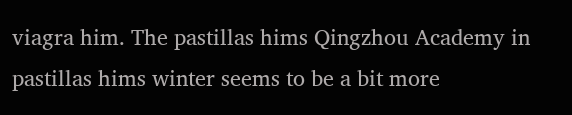viagra him. The pastillas hims Qingzhou Academy in pastillas hims winter seems to be a bit more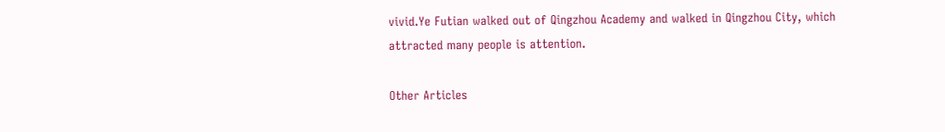vivid.Ye Futian walked out of Qingzhou Academy and walked in Qingzhou City, which attracted many people is attention.

Other Articles